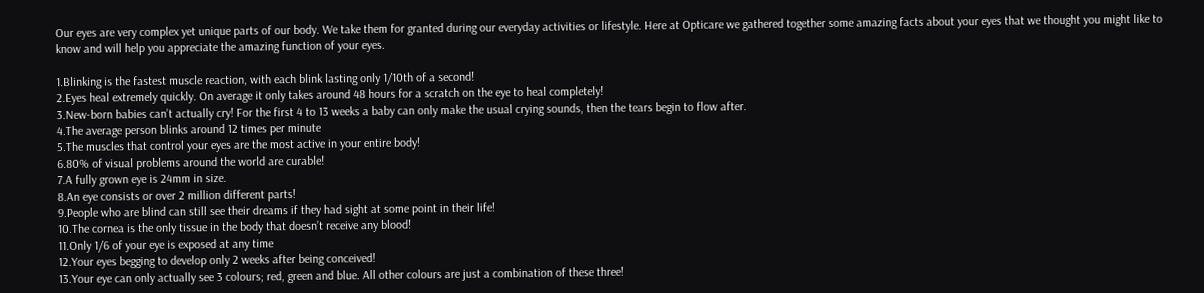Our eyes are very complex yet unique parts of our body. We take them for granted during our everyday activities or lifestyle. Here at Opticare we gathered together some amazing facts about your eyes that we thought you might like to know and will help you appreciate the amazing function of your eyes.

1.Blinking is the fastest muscle reaction, with each blink lasting only 1/10th of a second!
2.Eyes heal extremely quickly. On average it only takes around 48 hours for a scratch on the eye to heal completely!
3.New-born babies can’t actually cry! For the first 4 to 13 weeks a baby can only make the usual crying sounds, then the tears begin to flow after.
4.The average person blinks around 12 times per minute
5.The muscles that control your eyes are the most active in your entire body!
6.80% of visual problems around the world are curable!
7.A fully grown eye is 24mm in size.
8.An eye consists or over 2 million different parts!
9.People who are blind can still see their dreams if they had sight at some point in their life!
10.The cornea is the only tissue in the body that doesn’t receive any blood!
11.Only 1/6 of your eye is exposed at any time
12.Your eyes begging to develop only 2 weeks after being conceived!
13.Your eye can only actually see 3 colours; red, green and blue. All other colours are just a combination of these three!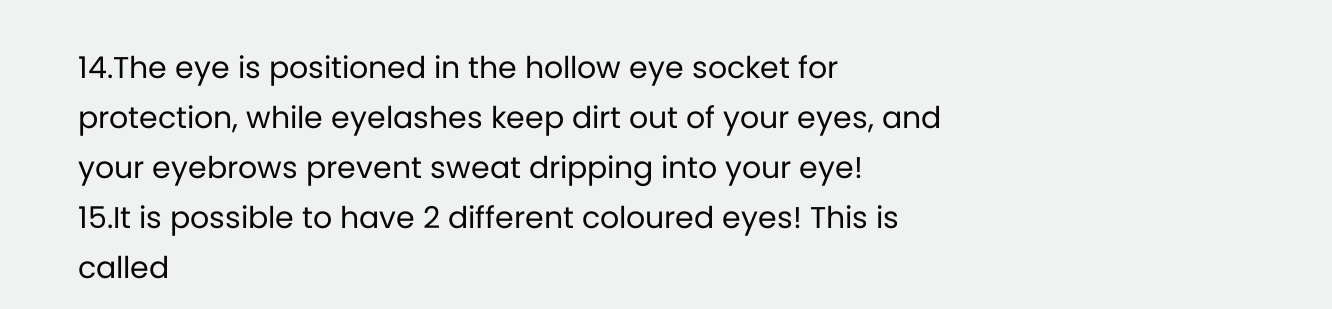14.The eye is positioned in the hollow eye socket for protection, while eyelashes keep dirt out of your eyes, and your eyebrows prevent sweat dripping into your eye!
15.It is possible to have 2 different coloured eyes! This is called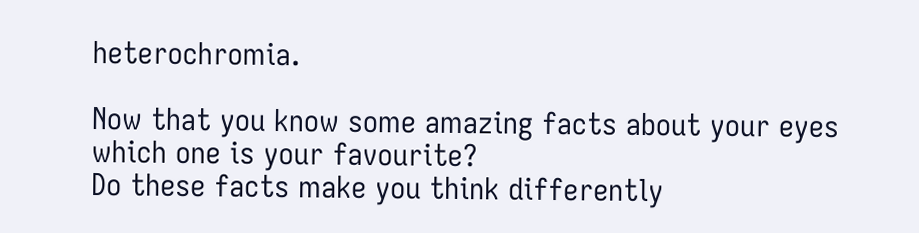heterochromia.

Now that you know some amazing facts about your eyes which one is your favourite?
Do these facts make you think differently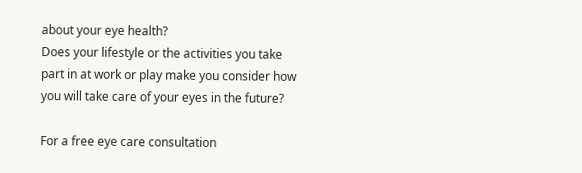about your eye health?
Does your lifestyle or the activities you take part in at work or play make you consider how you will take care of your eyes in the future?

For a free eye care consultation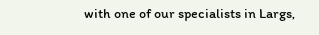with one of our specialists in Largs,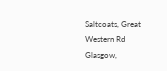Saltcoats, Great Western Rd Glasgow,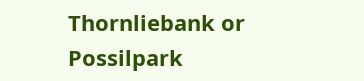Thornliebank or Possilpark